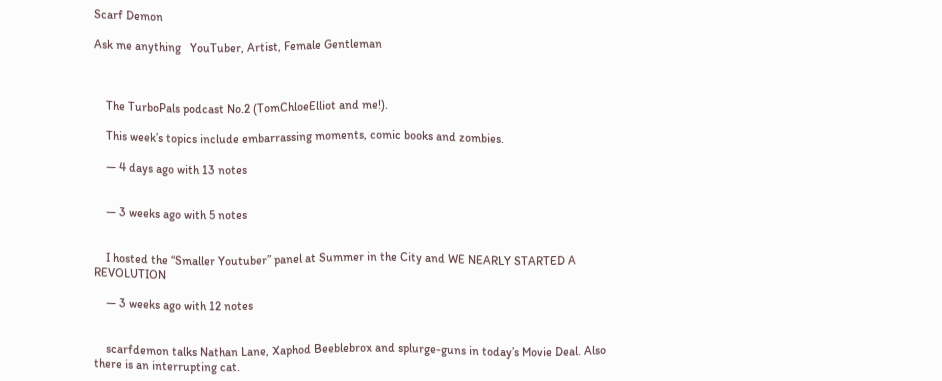Scarf Demon

Ask me anything   YouTuber, Artist, Female Gentleman



    The TurboPals podcast No.2 (TomChloeElliot and me!).

    This week’s topics include embarrassing moments, comic books and zombies.

    — 4 days ago with 13 notes


    — 3 weeks ago with 5 notes


    I hosted the “Smaller Youtuber” panel at Summer in the City and WE NEARLY STARTED A REVOLUTION

    — 3 weeks ago with 12 notes


    scarfdemon talks Nathan Lane, Xaphod Beeblebrox and splurge-guns in today’s Movie Deal. Also there is an interrupting cat.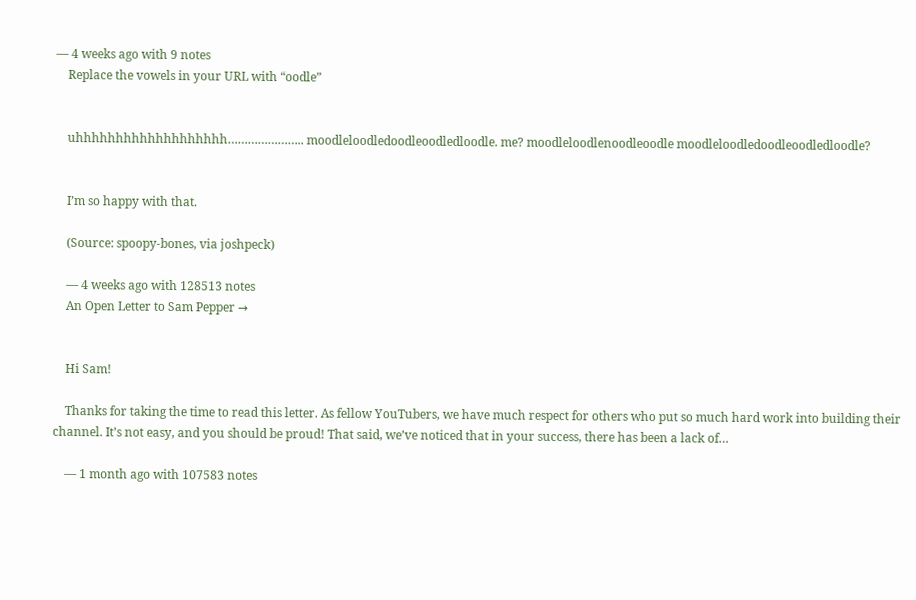— 4 weeks ago with 9 notes
    Replace the vowels in your URL with “oodle”


    uhhhhhhhhhhhhhhhhhhh………………….. moodleloodledoodleoodledloodle. me? moodleloodlenoodleoodle moodleloodledoodleoodledloodle?


    I’m so happy with that.

    (Source: spoopy-bones, via joshpeck)

    — 4 weeks ago with 128513 notes
    An Open Letter to Sam Pepper →


    Hi Sam!

    Thanks for taking the time to read this letter. As fellow YouTubers, we have much respect for others who put so much hard work into building their channel. It’s not easy, and you should be proud! That said, we’ve noticed that in your success, there has been a lack of…

    — 1 month ago with 107583 notes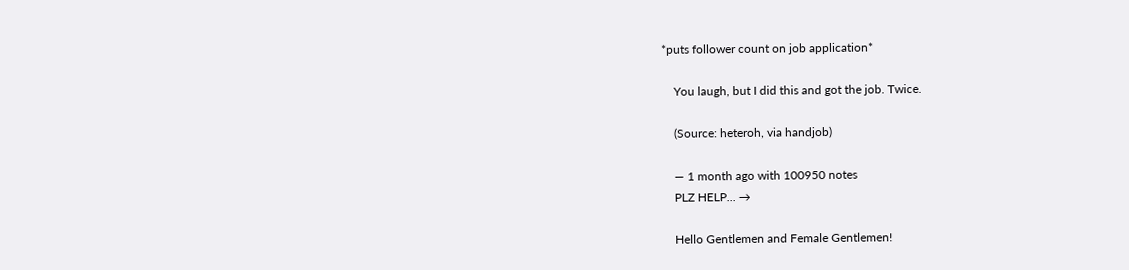*puts follower count on job application*

    You laugh, but I did this and got the job. Twice.

    (Source: heteroh, via handjob)

    — 1 month ago with 100950 notes
    PLZ HELP... →

    Hello Gentlemen and Female Gentlemen!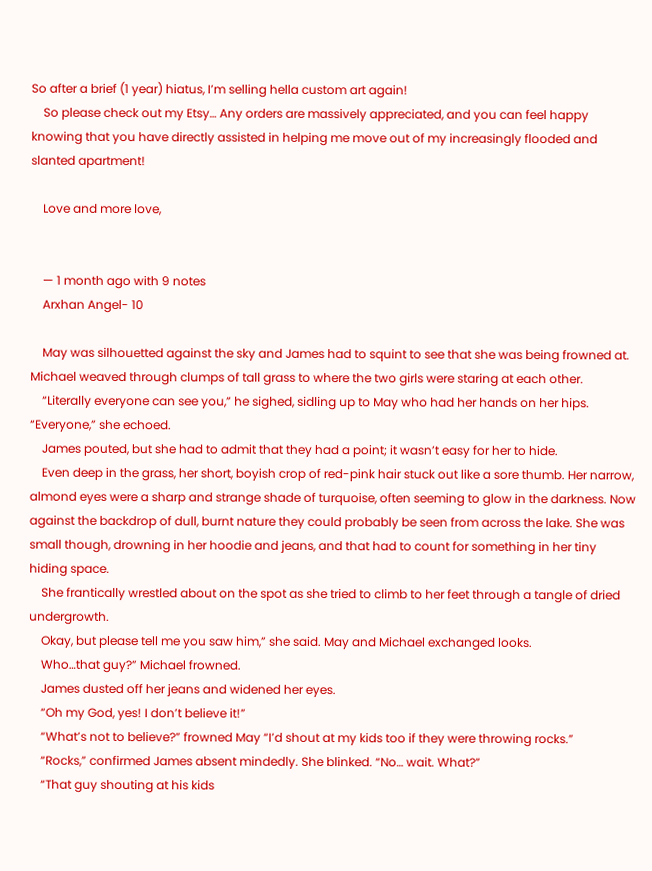So after a brief (1 year) hiatus, I’m selling hella custom art again!
    So please check out my Etsy… Any orders are massively appreciated, and you can feel happy knowing that you have directly assisted in helping me move out of my increasingly flooded and slanted apartment!

    Love and more love,


    — 1 month ago with 9 notes
    Arxhan Angel- 10

    May was silhouetted against the sky and James had to squint to see that she was being frowned at. Michael weaved through clumps of tall grass to where the two girls were staring at each other.
    “Literally everyone can see you,” he sighed, sidling up to May who had her hands on her hips. “Everyone,” she echoed.
    James pouted, but she had to admit that they had a point; it wasn’t easy for her to hide.
    Even deep in the grass, her short, boyish crop of red-pink hair stuck out like a sore thumb. Her narrow, almond eyes were a sharp and strange shade of turquoise, often seeming to glow in the darkness. Now against the backdrop of dull, burnt nature they could probably be seen from across the lake. She was small though, drowning in her hoodie and jeans, and that had to count for something in her tiny hiding space.
    She frantically wrestled about on the spot as she tried to climb to her feet through a tangle of dried undergrowth.
    Okay, but please tell me you saw him,” she said. May and Michael exchanged looks.
    Who…that guy?” Michael frowned.
    James dusted off her jeans and widened her eyes.
    “Oh my God, yes! I don’t believe it!”
    “What’s not to believe?” frowned May “I’d shout at my kids too if they were throwing rocks.”
    “Rocks,” confirmed James absent mindedly. She blinked. “No… wait. What?”
    “That guy shouting at his kids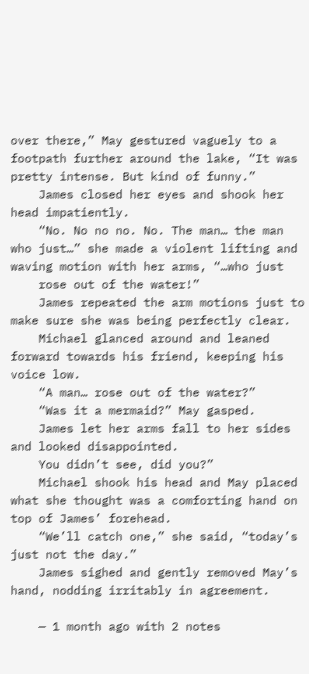over there,” May gestured vaguely to a footpath further around the lake, “It was pretty intense. But kind of funny.”
    James closed her eyes and shook her head impatiently.
    “No. No no no. No. The man… the man who just…” she made a violent lifting and waving motion with her arms, “…who just
    rose out of the water!”
    James repeated the arm motions just to make sure she was being perfectly clear.
    Michael glanced around and leaned forward towards his friend, keeping his voice low.
    “A man… rose out of the water?”
    “Was it a mermaid?” May gasped.
    James let her arms fall to her sides and looked disappointed.
    You didn’t see, did you?”
    Michael shook his head and May placed what she thought was a comforting hand on top of James’ forehead.
    “We’ll catch one,” she said, “today’s just not the day.”
    James sighed and gently removed May’s hand, nodding irritably in agreement.

    — 1 month ago with 2 notes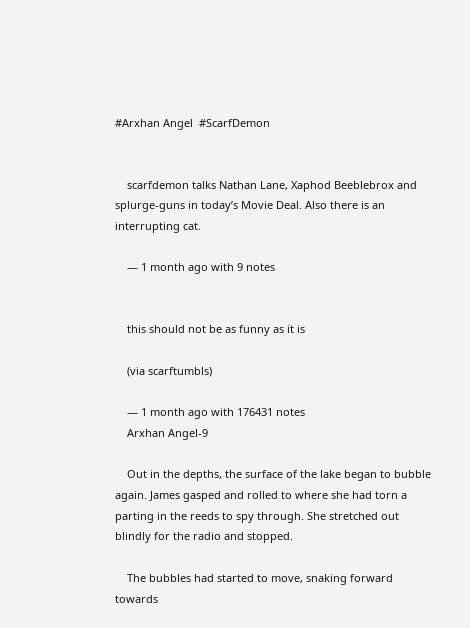#Arxhan Angel  #ScarfDemon


    scarfdemon talks Nathan Lane, Xaphod Beeblebrox and splurge-guns in today’s Movie Deal. Also there is an interrupting cat.

    — 1 month ago with 9 notes


    this should not be as funny as it is

    (via scarftumbls)

    — 1 month ago with 176431 notes
    Arxhan Angel-9

    Out in the depths, the surface of the lake began to bubble again. James gasped and rolled to where she had torn a parting in the reeds to spy through. She stretched out blindly for the radio and stopped.

    The bubbles had started to move, snaking forward towards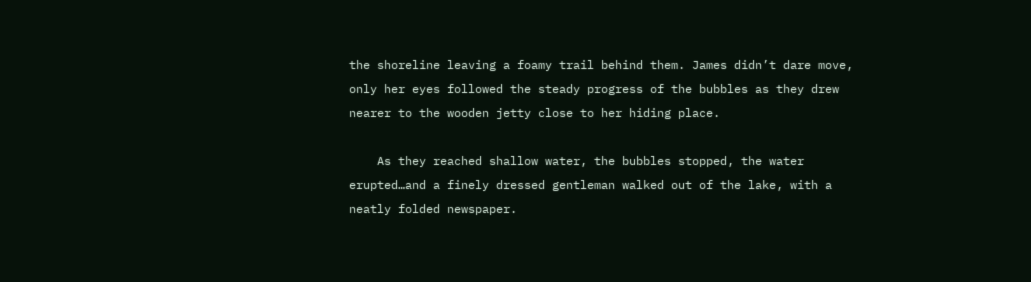the shoreline leaving a foamy trail behind them. James didn’t dare move, only her eyes followed the steady progress of the bubbles as they drew nearer to the wooden jetty close to her hiding place.

    As they reached shallow water, the bubbles stopped, the water erupted…and a finely dressed gentleman walked out of the lake, with a neatly folded newspaper.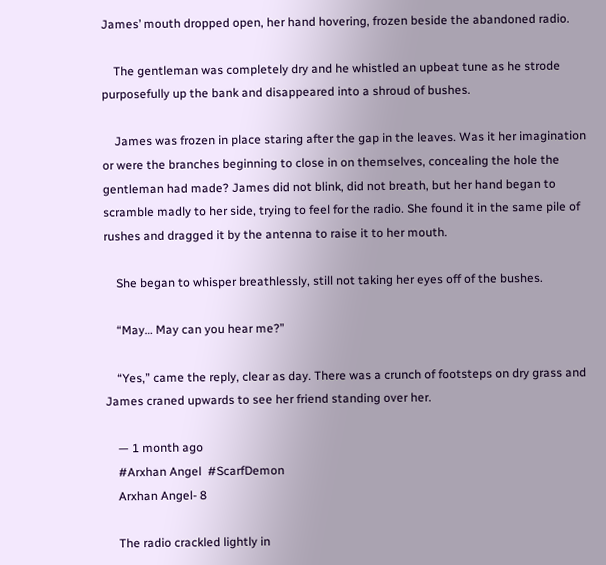James’ mouth dropped open, her hand hovering, frozen beside the abandoned radio.

    The gentleman was completely dry and he whistled an upbeat tune as he strode purposefully up the bank and disappeared into a shroud of bushes.

    James was frozen in place staring after the gap in the leaves. Was it her imagination or were the branches beginning to close in on themselves, concealing the hole the gentleman had made? James did not blink, did not breath, but her hand began to scramble madly to her side, trying to feel for the radio. She found it in the same pile of rushes and dragged it by the antenna to raise it to her mouth.

    She began to whisper breathlessly, still not taking her eyes off of the bushes.

    “May… May can you hear me?”

    “Yes,” came the reply, clear as day. There was a crunch of footsteps on dry grass and James craned upwards to see her friend standing over her.

    — 1 month ago
    #Arxhan Angel  #ScarfDemon
    Arxhan Angel- 8

    The radio crackled lightly in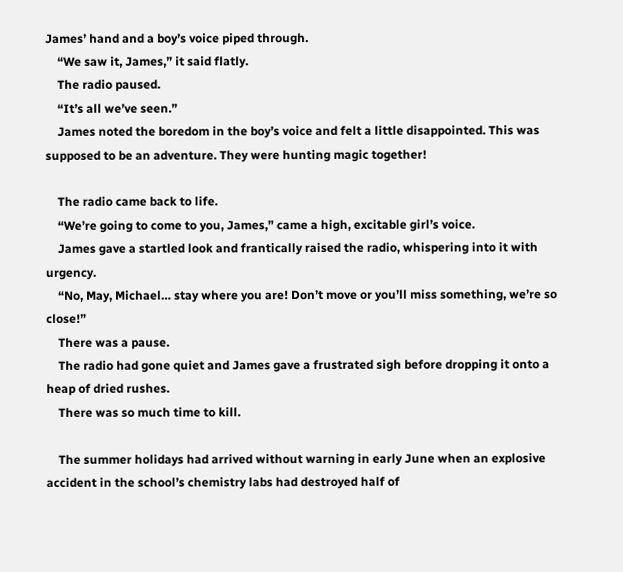James’ hand and a boy’s voice piped through.
    “We saw it, James,” it said flatly.
    The radio paused.
    “It’s all we’ve seen.”
    James noted the boredom in the boy’s voice and felt a little disappointed. This was supposed to be an adventure. They were hunting magic together!

    The radio came back to life.
    “We’re going to come to you, James,” came a high, excitable girl’s voice.
    James gave a startled look and frantically raised the radio, whispering into it with urgency.
    “No, May, Michael… stay where you are! Don’t move or you’ll miss something, we’re so close!”
    There was a pause.
    The radio had gone quiet and James gave a frustrated sigh before dropping it onto a heap of dried rushes.
    There was so much time to kill.

    The summer holidays had arrived without warning in early June when an explosive accident in the school’s chemistry labs had destroyed half of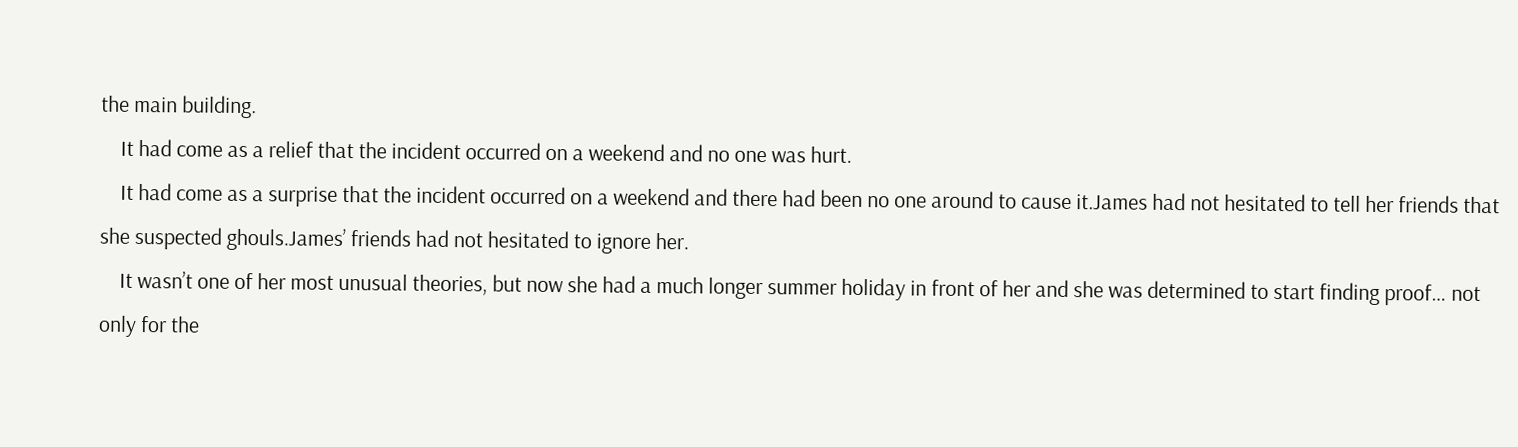the main building.
    It had come as a relief that the incident occurred on a weekend and no one was hurt.
    It had come as a surprise that the incident occurred on a weekend and there had been no one around to cause it.James had not hesitated to tell her friends that she suspected ghouls.James’ friends had not hesitated to ignore her.
    It wasn’t one of her most unusual theories, but now she had a much longer summer holiday in front of her and she was determined to start finding proof… not only for the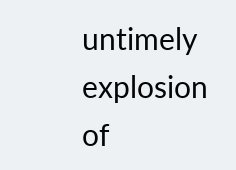untimely explosion of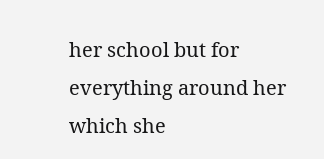her school but for everything around her which she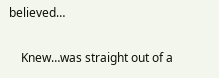believed…


    Knew…was straight out of a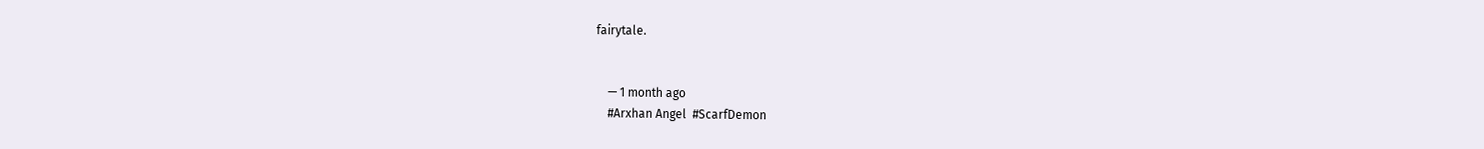fairytale.


    — 1 month ago
    #Arxhan Angel  #ScarfDemon